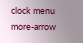clock menu more-arrow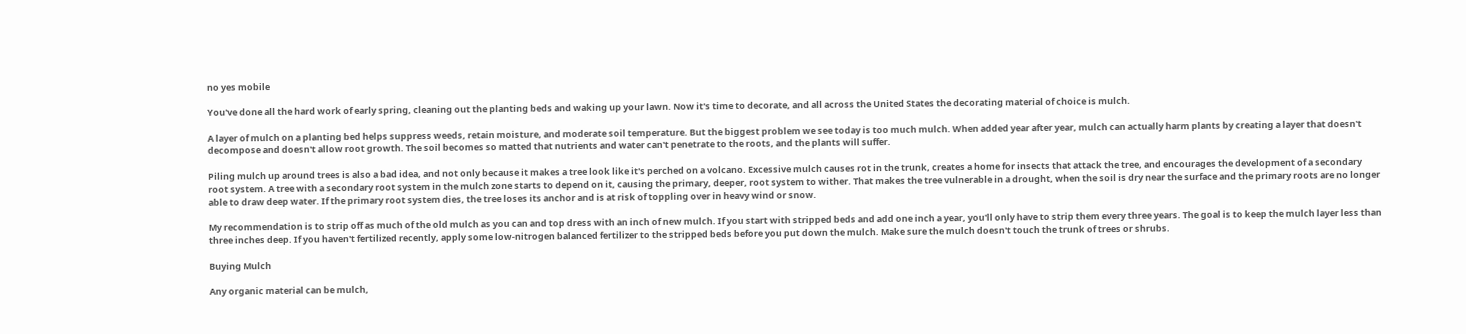no yes mobile

You've done all the hard work of early spring, cleaning out the planting beds and waking up your lawn. Now it's time to decorate, and all across the United States the decorating material of choice is mulch.

A layer of mulch on a planting bed helps suppress weeds, retain moisture, and moderate soil temperature. But the biggest problem we see today is too much mulch. When added year after year, mulch can actually harm plants by creating a layer that doesn't decompose and doesn't allow root growth. The soil becomes so matted that nutrients and water can't penetrate to the roots, and the plants will suffer.

Piling mulch up around trees is also a bad idea, and not only because it makes a tree look like it's perched on a volcano. Excessive mulch causes rot in the trunk, creates a home for insects that attack the tree, and encourages the development of a secondary root system. A tree with a secondary root system in the mulch zone starts to depend on it, causing the primary, deeper, root system to wither. That makes the tree vulnerable in a drought, when the soil is dry near the surface and the primary roots are no longer able to draw deep water. If the primary root system dies, the tree loses its anchor and is at risk of toppling over in heavy wind or snow.

My recommendation is to strip off as much of the old mulch as you can and top dress with an inch of new mulch. If you start with stripped beds and add one inch a year, you'll only have to strip them every three years. The goal is to keep the mulch layer less than three inches deep. If you haven't fertilized recently, apply some low-nitrogen balanced fertilizer to the stripped beds before you put down the mulch. Make sure the mulch doesn't touch the trunk of trees or shrubs.

Buying Mulch

Any organic material can be mulch,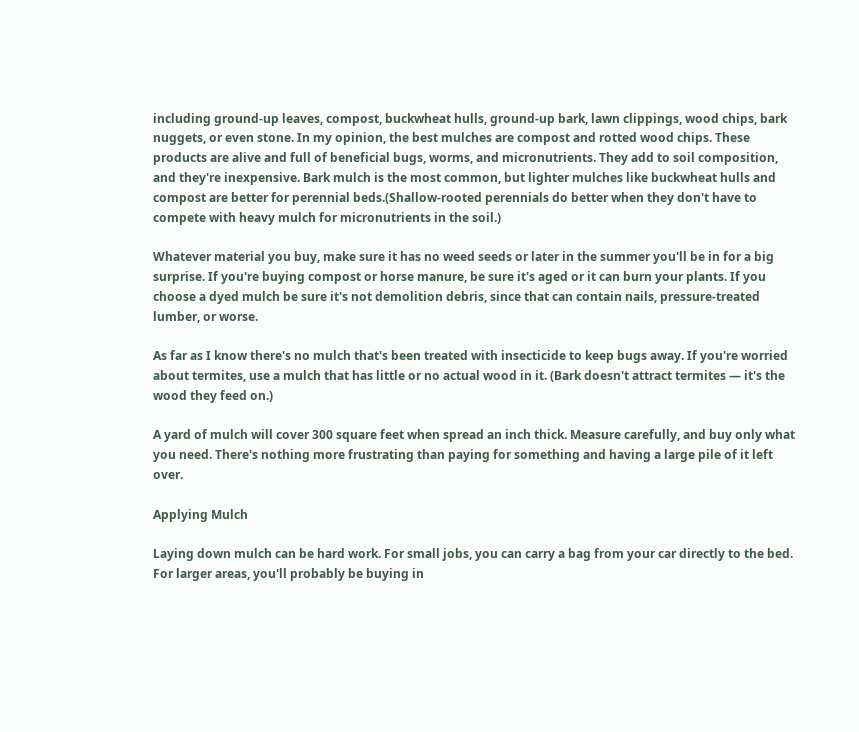including ground-up leaves, compost, buckwheat hulls, ground-up bark, lawn clippings, wood chips, bark nuggets, or even stone. In my opinion, the best mulches are compost and rotted wood chips. These products are alive and full of beneficial bugs, worms, and micronutrients. They add to soil composition, and they're inexpensive. Bark mulch is the most common, but lighter mulches like buckwheat hulls and compost are better for perennial beds.(Shallow-rooted perennials do better when they don't have to compete with heavy mulch for micronutrients in the soil.)

Whatever material you buy, make sure it has no weed seeds or later in the summer you'll be in for a big surprise. If you're buying compost or horse manure, be sure it's aged or it can burn your plants. If you choose a dyed mulch be sure it's not demolition debris, since that can contain nails, pressure-treated lumber, or worse.

As far as I know there's no mulch that's been treated with insecticide to keep bugs away. If you're worried about termites, use a mulch that has little or no actual wood in it. (Bark doesn't attract termites — it's the wood they feed on.)

A yard of mulch will cover 300 square feet when spread an inch thick. Measure carefully, and buy only what you need. There's nothing more frustrating than paying for something and having a large pile of it left over.

Applying Mulch

Laying down mulch can be hard work. For small jobs, you can carry a bag from your car directly to the bed. For larger areas, you'll probably be buying in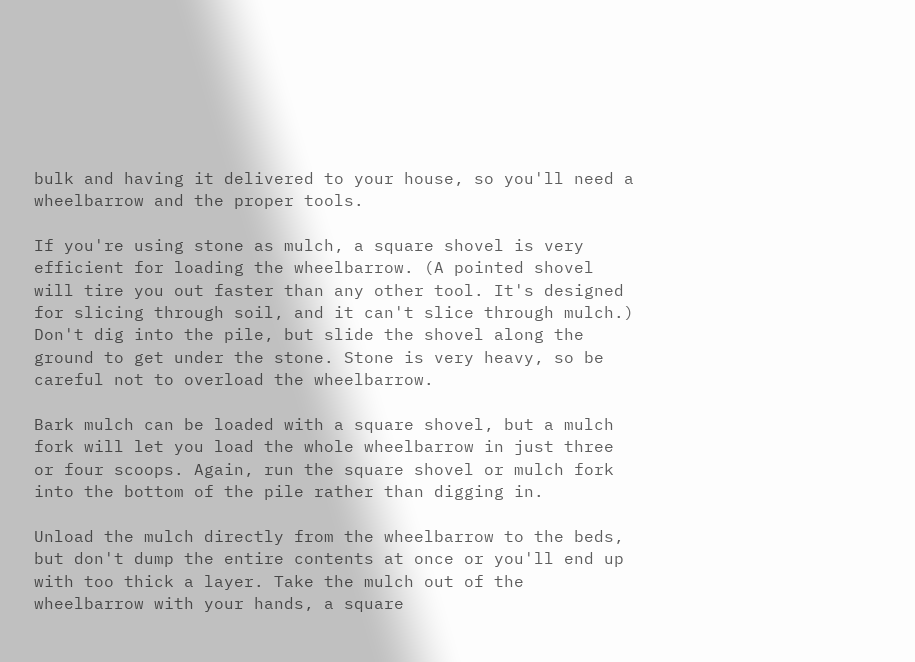bulk and having it delivered to your house, so you'll need a wheelbarrow and the proper tools.

If you're using stone as mulch, a square shovel is very efficient for loading the wheelbarrow. (A pointed shovel will tire you out faster than any other tool. It's designed for slicing through soil, and it can't slice through mulch.) Don't dig into the pile, but slide the shovel along the ground to get under the stone. Stone is very heavy, so be careful not to overload the wheelbarrow.

Bark mulch can be loaded with a square shovel, but a mulch fork will let you load the whole wheelbarrow in just three or four scoops. Again, run the square shovel or mulch fork into the bottom of the pile rather than digging in.

Unload the mulch directly from the wheelbarrow to the beds, but don't dump the entire contents at once or you'll end up with too thick a layer. Take the mulch out of the wheelbarrow with your hands, a square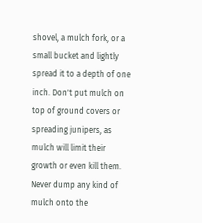shovel, a mulch fork, or a small bucket and lightly spread it to a depth of one inch. Don't put mulch on top of ground covers or spreading junipers, as mulch will limit their growth or even kill them. Never dump any kind of mulch onto the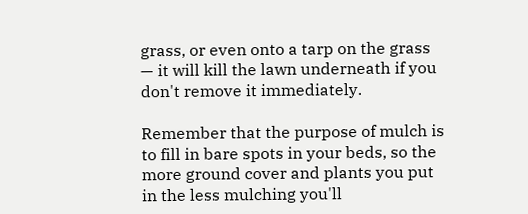grass, or even onto a tarp on the grass — it will kill the lawn underneath if you don't remove it immediately.

Remember that the purpose of mulch is to fill in bare spots in your beds, so the more ground cover and plants you put in the less mulching you'll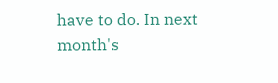have to do. In next month's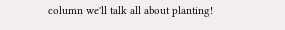column we'll talk all about planting!